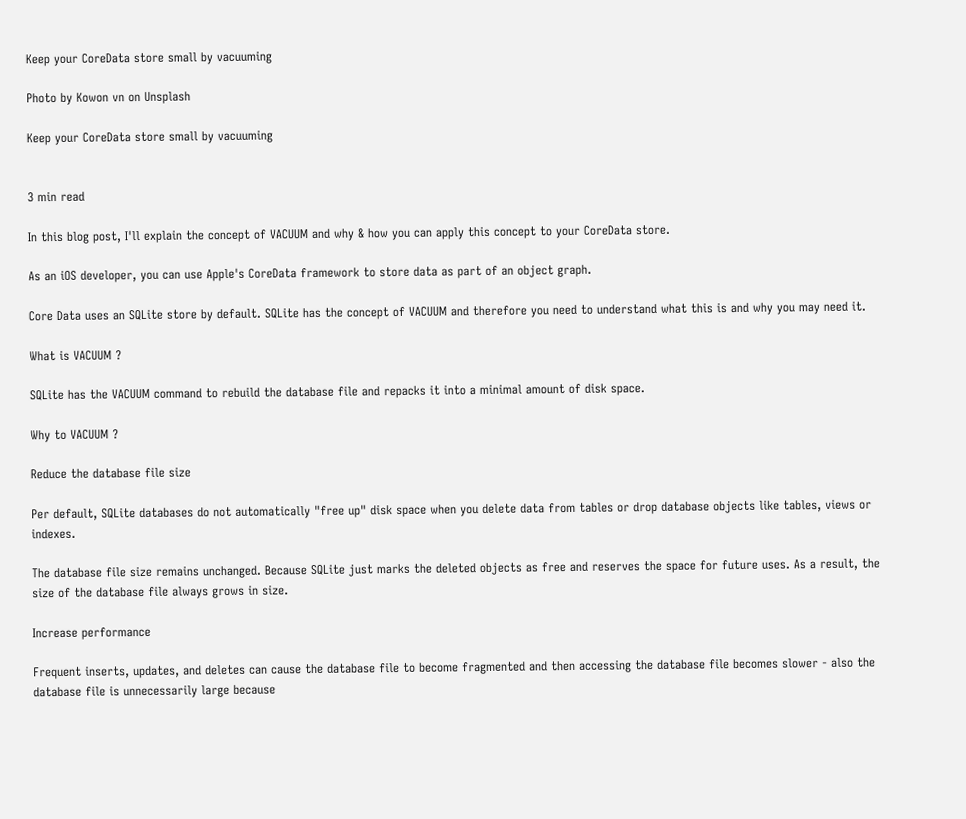Keep your CoreData store small by vacuuming

Photo by Kowon vn on Unsplash

Keep your CoreData store small by vacuuming


3 min read

In this blog post, I'll explain the concept of VACUUM and why & how you can apply this concept to your CoreData store.

As an iOS developer, you can use Apple's CoreData framework to store data as part of an object graph.

Core Data uses an SQLite store by default. SQLite has the concept of VACUUM and therefore you need to understand what this is and why you may need it.

What is VACUUM ?

SQLite has the VACUUM command to rebuild the database file and repacks it into a minimal amount of disk space.

Why to VACUUM ?

Reduce the database file size

Per default, SQLite databases do not automatically "free up" disk space when you delete data from tables or drop database objects like tables, views or indexes.

The database file size remains unchanged. Because SQLite just marks the deleted objects as free and reserves the space for future uses. As a result, the size of the database file always grows in size.

Increase performance

Frequent inserts, updates, and deletes can cause the database file to become fragmented and then accessing the database file becomes slower - also the database file is unnecessarily large because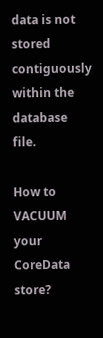data is not stored contiguously within the database file.

How to VACUUM your CoreData store?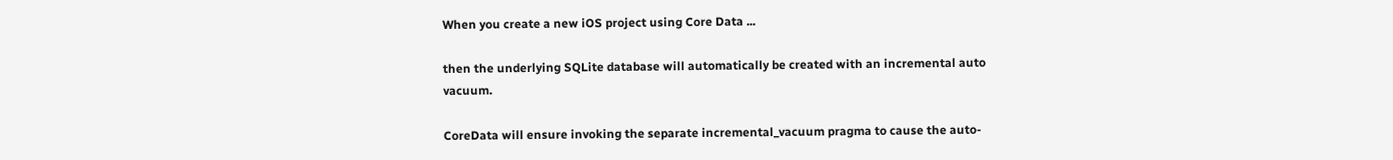When you create a new iOS project using Core Data ...

then the underlying SQLite database will automatically be created with an incremental auto vacuum.

CoreData will ensure invoking the separate incremental_vacuum pragma to cause the auto-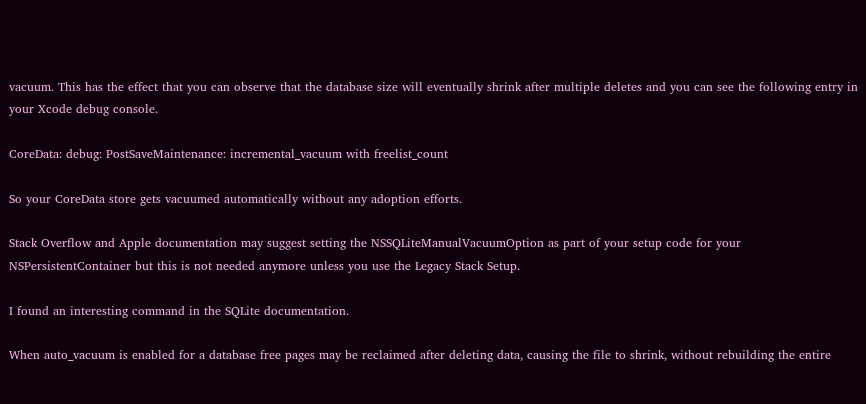vacuum. This has the effect that you can observe that the database size will eventually shrink after multiple deletes and you can see the following entry in your Xcode debug console.

CoreData: debug: PostSaveMaintenance: incremental_vacuum with freelist_count

So your CoreData store gets vacuumed automatically without any adoption efforts.

Stack Overflow and Apple documentation may suggest setting the NSSQLiteManualVacuumOption as part of your setup code for your NSPersistentContainer but this is not needed anymore unless you use the Legacy Stack Setup.

I found an interesting command in the SQLite documentation.

When auto_vacuum is enabled for a database free pages may be reclaimed after deleting data, causing the file to shrink, without rebuilding the entire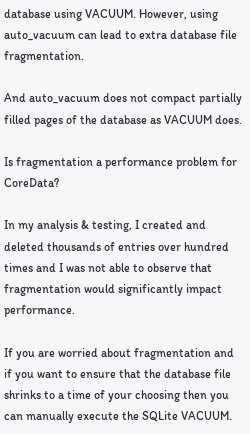database using VACUUM. However, using auto_vacuum can lead to extra database file fragmentation.

And auto_vacuum does not compact partially filled pages of the database as VACUUM does.

Is fragmentation a performance problem for CoreData?

In my analysis & testing, I created and deleted thousands of entries over hundred times and I was not able to observe that fragmentation would significantly impact performance.

If you are worried about fragmentation and if you want to ensure that the database file shrinks to a time of your choosing then you can manually execute the SQLite VACUUM.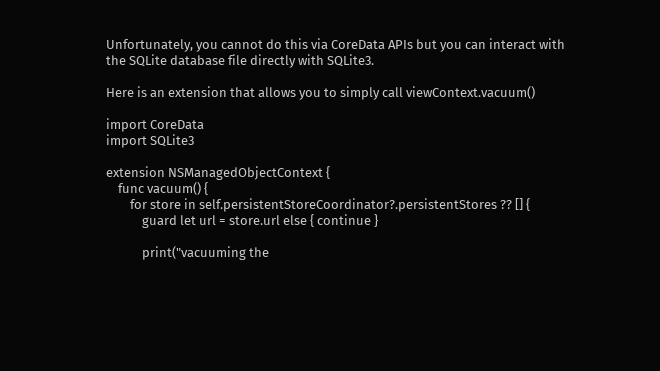Unfortunately, you cannot do this via CoreData APIs but you can interact with the SQLite database file directly with SQLite3.

Here is an extension that allows you to simply call viewContext.vacuum()

import CoreData
import SQLite3

extension NSManagedObjectContext {
    func vacuum() {
        for store in self.persistentStoreCoordinator?.persistentStores ?? [] {
            guard let url = store.url else { continue }

            print("vacuuming the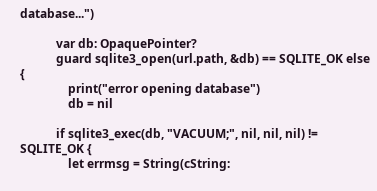database...")

            var db: OpaquePointer?
            guard sqlite3_open(url.path, &db) == SQLITE_OK else {
                print("error opening database")
                db = nil

            if sqlite3_exec(db, "VACUUM;", nil, nil, nil) != SQLITE_OK {
                let errmsg = String(cString: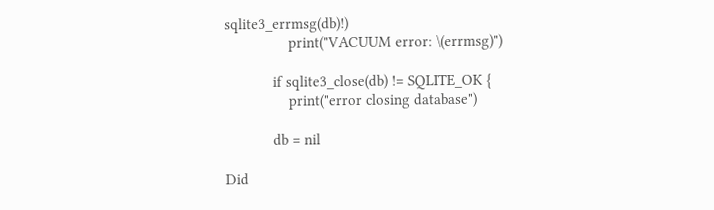sqlite3_errmsg(db)!)
                print("VACUUM error: \(errmsg)")

            if sqlite3_close(db) != SQLITE_OK {
                print("error closing database")

            db = nil

Did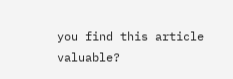you find this article valuable?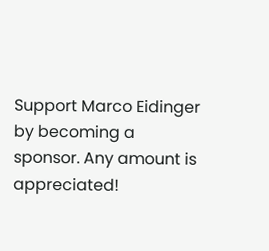Support Marco Eidinger by becoming a sponsor. Any amount is appreciated!